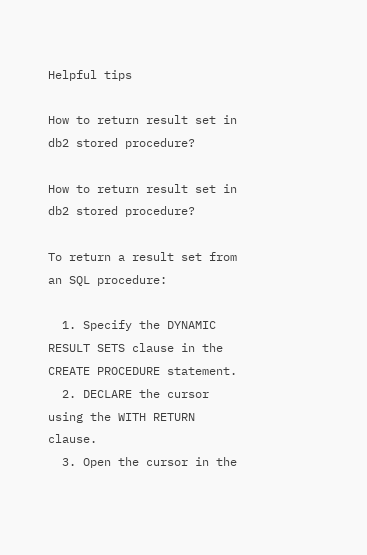Helpful tips

How to return result set in db2 stored procedure?

How to return result set in db2 stored procedure?

To return a result set from an SQL procedure:

  1. Specify the DYNAMIC RESULT SETS clause in the CREATE PROCEDURE statement.
  2. DECLARE the cursor using the WITH RETURN clause.
  3. Open the cursor in the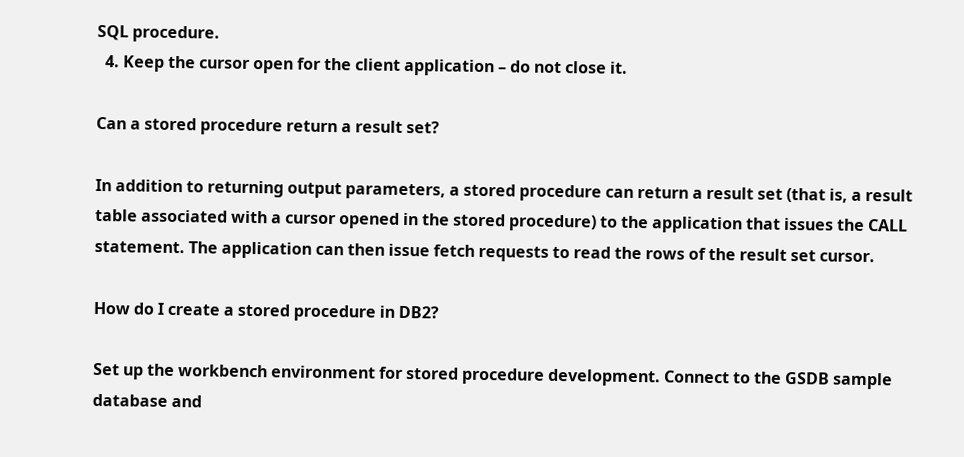SQL procedure.
  4. Keep the cursor open for the client application – do not close it.

Can a stored procedure return a result set?

In addition to returning output parameters, a stored procedure can return a result set (that is, a result table associated with a cursor opened in the stored procedure) to the application that issues the CALL statement. The application can then issue fetch requests to read the rows of the result set cursor.

How do I create a stored procedure in DB2?

Set up the workbench environment for stored procedure development. Connect to the GSDB sample database and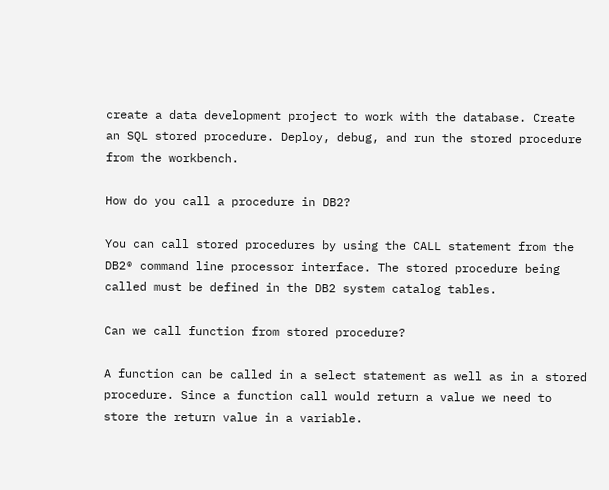create a data development project to work with the database. Create an SQL stored procedure. Deploy, debug, and run the stored procedure from the workbench.

How do you call a procedure in DB2?

You can call stored procedures by using the CALL statement from the DB2® command line processor interface. The stored procedure being called must be defined in the DB2 system catalog tables.

Can we call function from stored procedure?

A function can be called in a select statement as well as in a stored procedure. Since a function call would return a value we need to store the return value in a variable.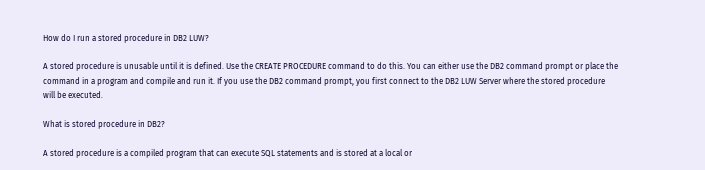How do I run a stored procedure in DB2 LUW?

A stored procedure is unusable until it is defined. Use the CREATE PROCEDURE command to do this. You can either use the DB2 command prompt or place the command in a program and compile and run it. If you use the DB2 command prompt, you first connect to the DB2 LUW Server where the stored procedure will be executed.

What is stored procedure in DB2?

A stored procedure is a compiled program that can execute SQL statements and is stored at a local or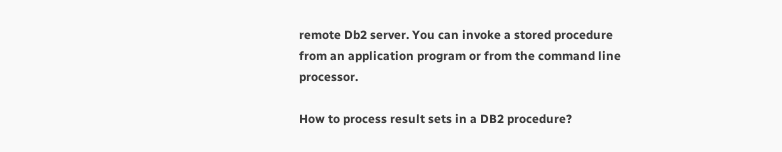remote Db2 server. You can invoke a stored procedure from an application program or from the command line processor.

How to process result sets in a DB2 procedure?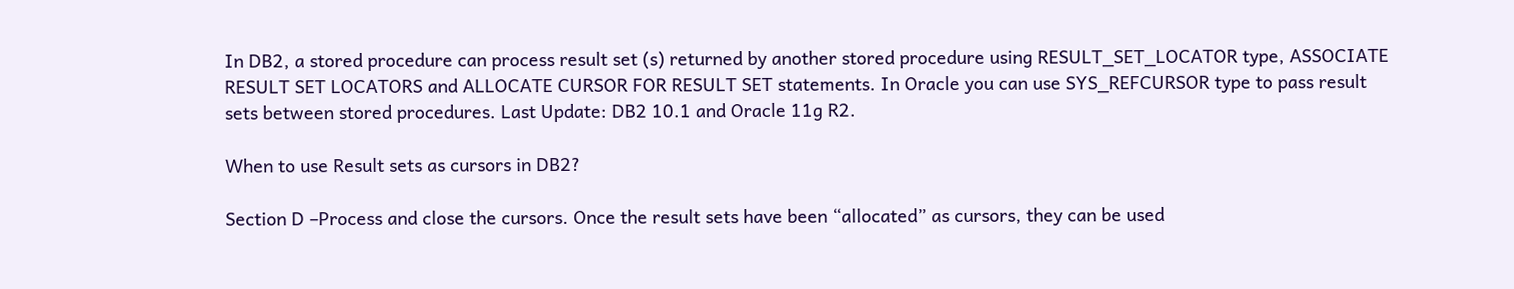In DB2, a stored procedure can process result set (s) returned by another stored procedure using RESULT_SET_LOCATOR type, ASSOCIATE RESULT SET LOCATORS and ALLOCATE CURSOR FOR RESULT SET statements. In Oracle you can use SYS_REFCURSOR type to pass result sets between stored procedures. Last Update: DB2 10.1 and Oracle 11g R2.

When to use Result sets as cursors in DB2?

Section D –Process and close the cursors. Once the result sets have been “allocated” as cursors, they can be used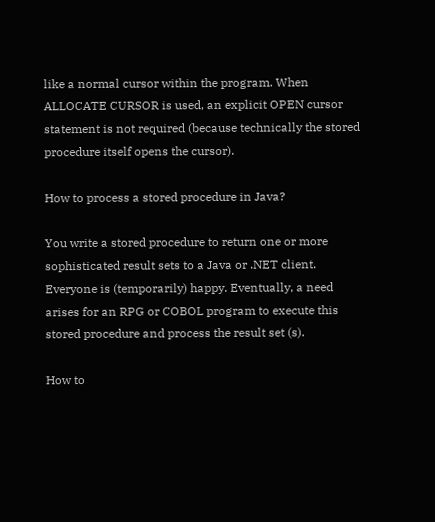like a normal cursor within the program. When ALLOCATE CURSOR is used, an explicit OPEN cursor statement is not required (because technically the stored procedure itself opens the cursor).

How to process a stored procedure in Java?

You write a stored procedure to return one or more sophisticated result sets to a Java or .NET client. Everyone is (temporarily) happy. Eventually, a need arises for an RPG or COBOL program to execute this stored procedure and process the result set (s).

How to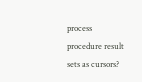process procedure result sets as cursors?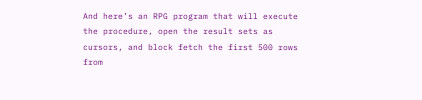And here’s an RPG program that will execute the procedure, open the result sets as cursors, and block fetch the first 500 rows from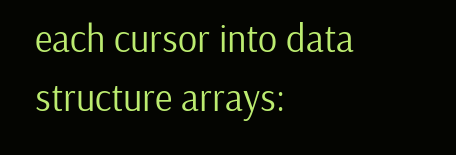each cursor into data structure arrays: